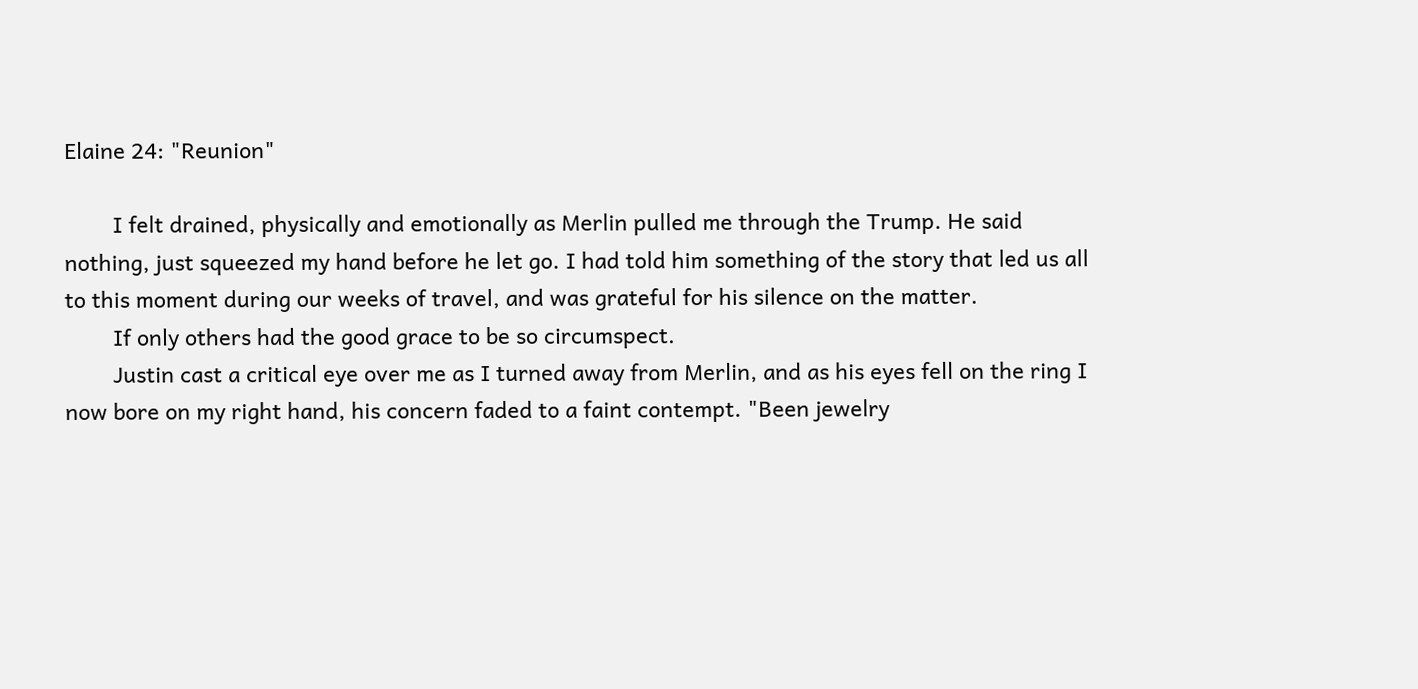Elaine 24: "Reunion"

        I felt drained, physically and emotionally as Merlin pulled me through the Trump. He said nothing, just squeezed my hand before he let go. I had told him something of the story that led us all to this moment during our weeks of travel, and was grateful for his silence on the matter.
        If only others had the good grace to be so circumspect.
        Justin cast a critical eye over me as I turned away from Merlin, and as his eyes fell on the ring I now bore on my right hand, his concern faded to a faint contempt. "Been jewelry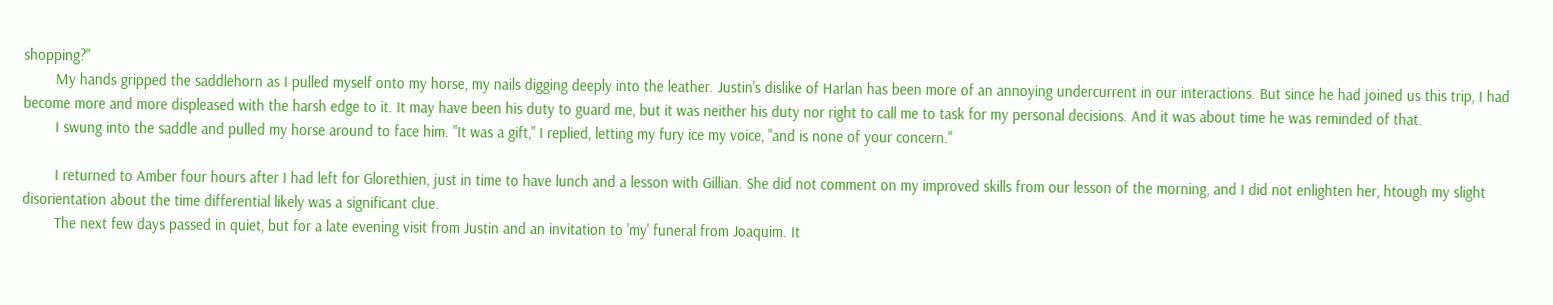shopping?"
        My hands gripped the saddlehorn as I pulled myself onto my horse, my nails digging deeply into the leather. Justin's dislike of Harlan has been more of an annoying undercurrent in our interactions. But since he had joined us this trip, I had become more and more displeased with the harsh edge to it. It may have been his duty to guard me, but it was neither his duty nor right to call me to task for my personal decisions. And it was about time he was reminded of that.
        I swung into the saddle and pulled my horse around to face him. "It was a gift," I replied, letting my fury ice my voice, "and is none of your concern."

        I returned to Amber four hours after I had left for Glorethien, just in time to have lunch and a lesson with Gillian. She did not comment on my improved skills from our lesson of the morning, and I did not enlighten her, htough my slight disorientation about the time differential likely was a significant clue.
        The next few days passed in quiet, but for a late evening visit from Justin and an invitation to 'my' funeral from Joaquim. It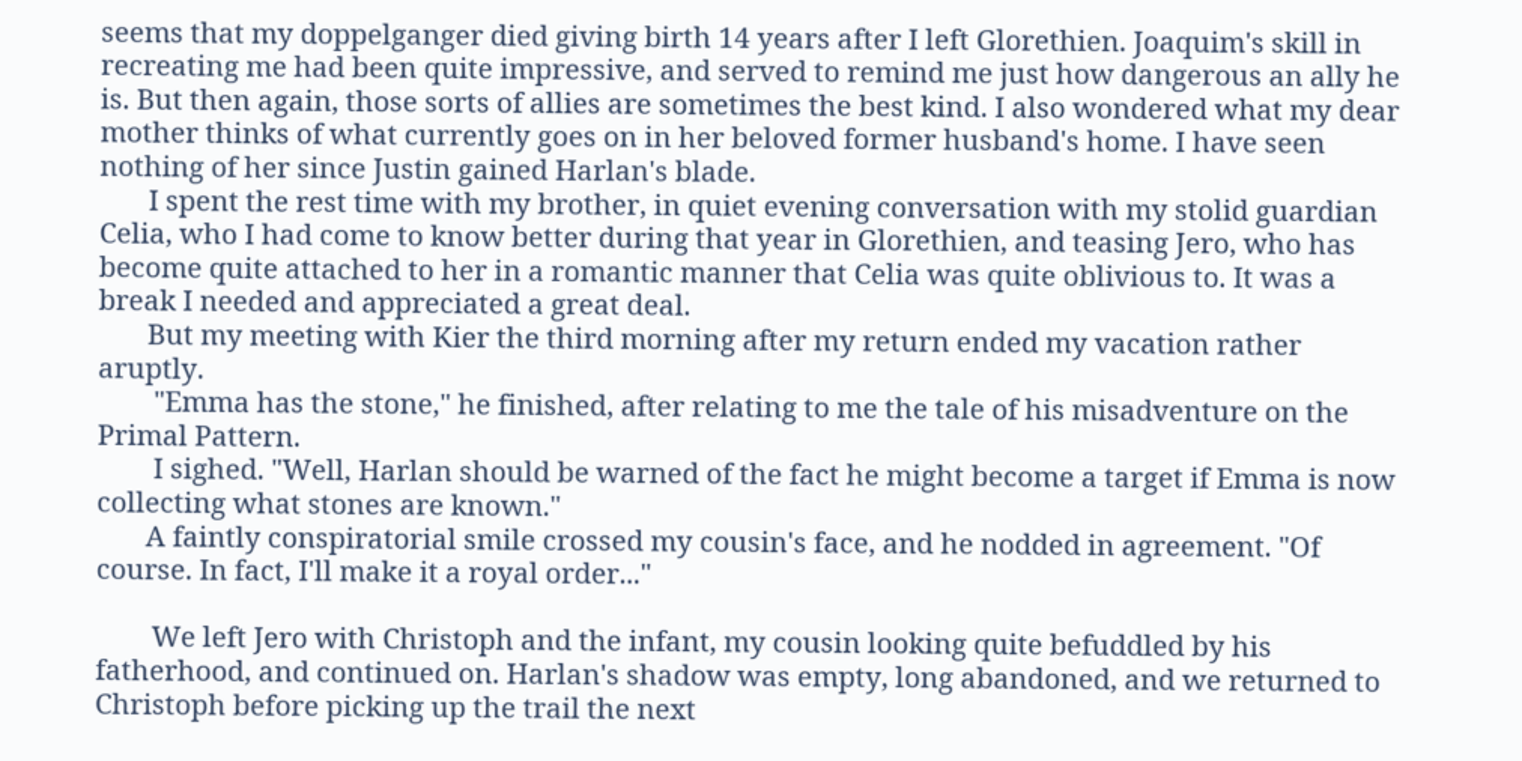seems that my doppelganger died giving birth 14 years after I left Glorethien. Joaquim's skill in recreating me had been quite impressive, and served to remind me just how dangerous an ally he is. But then again, those sorts of allies are sometimes the best kind. I also wondered what my dear mother thinks of what currently goes on in her beloved former husband's home. I have seen nothing of her since Justin gained Harlan's blade.
       I spent the rest time with my brother, in quiet evening conversation with my stolid guardian Celia, who I had come to know better during that year in Glorethien, and teasing Jero, who has become quite attached to her in a romantic manner that Celia was quite oblivious to. It was a break I needed and appreciated a great deal.
       But my meeting with Kier the third morning after my return ended my vacation rather aruptly.
        "Emma has the stone," he finished, after relating to me the tale of his misadventure on the Primal Pattern.
        I sighed. "Well, Harlan should be warned of the fact he might become a target if Emma is now collecting what stones are known."
       A faintly conspiratorial smile crossed my cousin's face, and he nodded in agreement. "Of course. In fact, I'll make it a royal order..."

        We left Jero with Christoph and the infant, my cousin looking quite befuddled by his fatherhood, and continued on. Harlan's shadow was empty, long abandoned, and we returned to Christoph before picking up the trail the next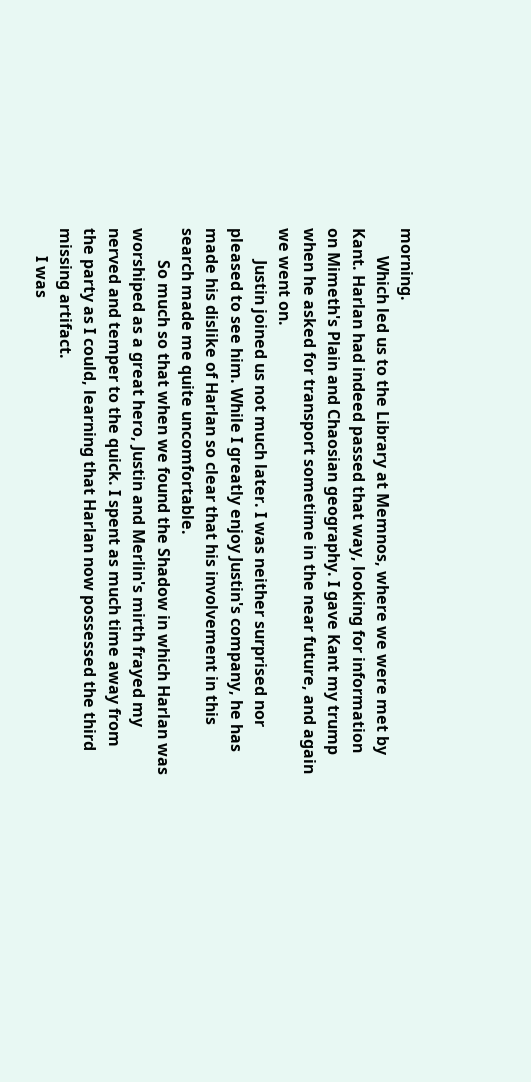morning.
       Which led us to the Library at Memnos, where we were met by Kant. Harlan had indeed passed that way, looking for information on Mimeth's Plain and Chaosian geography. I gave Kant my trump when he asked for transport sometime in the near future, and again we went on.
        Justin joined us not much later. I was neither surprised nor pleased to see him. While I greatly enjoy Justin's company, he has made his dislike of Harlan so clear that his involvement in this search made me quite uncomfortable.
        So much so that when we found the Shadow in which Harlan was worshiped as a great hero, Justin and Merlin's mirth frayed my nerved and temper to the quick. I spent as much time away from the party as I could, learning that Harlan now possessed the third missing artifact.
       I was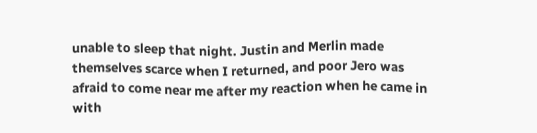unable to sleep that night. Justin and Merlin made themselves scarce when I returned, and poor Jero was afraid to come near me after my reaction when he came in with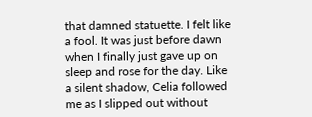that damned statuette. I felt like a fool. It was just before dawn when I finally just gave up on sleep and rose for the day. Like a silent shadow, Celia followed me as I slipped out without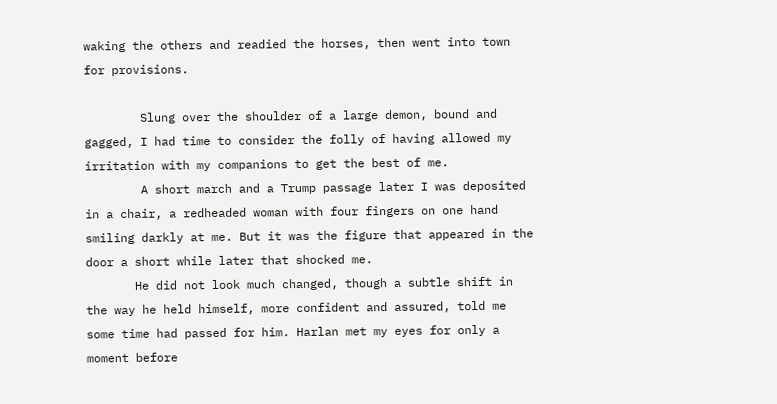waking the others and readied the horses, then went into town for provisions.

        Slung over the shoulder of a large demon, bound and gagged, I had time to consider the folly of having allowed my irritation with my companions to get the best of me.
        A short march and a Trump passage later I was deposited in a chair, a redheaded woman with four fingers on one hand smiling darkly at me. But it was the figure that appeared in the door a short while later that shocked me.
       He did not look much changed, though a subtle shift in the way he held himself, more confident and assured, told me some time had passed for him. Harlan met my eyes for only a moment before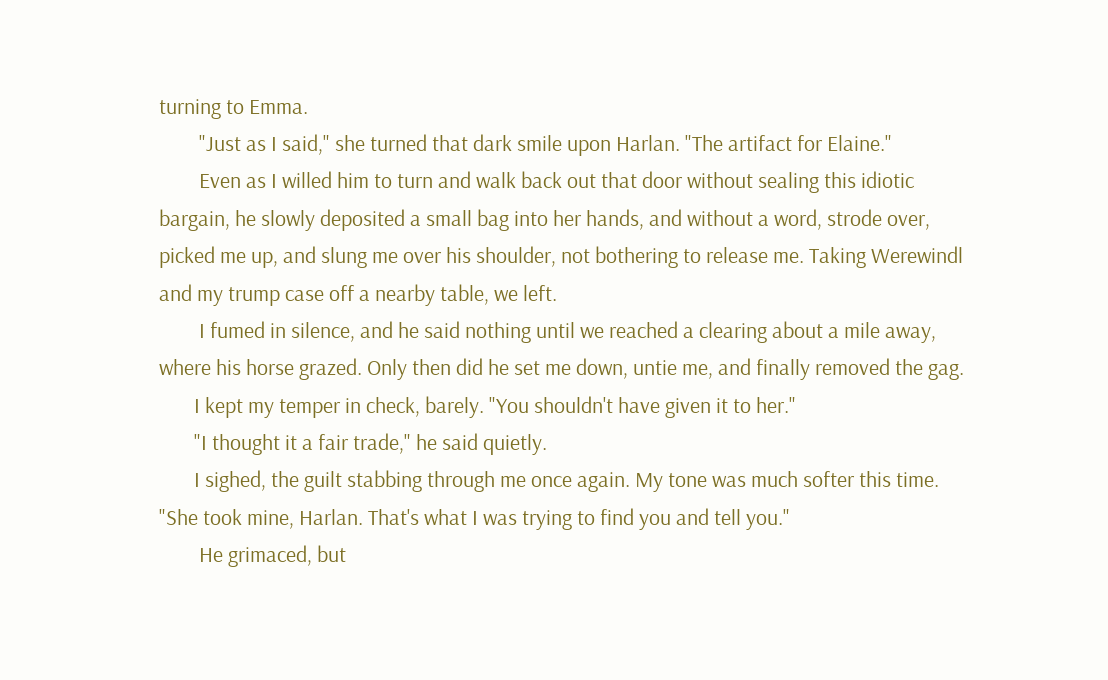turning to Emma.
        "Just as I said," she turned that dark smile upon Harlan. "The artifact for Elaine."
        Even as I willed him to turn and walk back out that door without sealing this idiotic bargain, he slowly deposited a small bag into her hands, and without a word, strode over, picked me up, and slung me over his shoulder, not bothering to release me. Taking Werewindl and my trump case off a nearby table, we left.
        I fumed in silence, and he said nothing until we reached a clearing about a mile away, where his horse grazed. Only then did he set me down, untie me, and finally removed the gag.
       I kept my temper in check, barely. "You shouldn't have given it to her."
       "I thought it a fair trade," he said quietly.
       I sighed, the guilt stabbing through me once again. My tone was much softer this time. "She took mine, Harlan. That's what I was trying to find you and tell you."
        He grimaced, but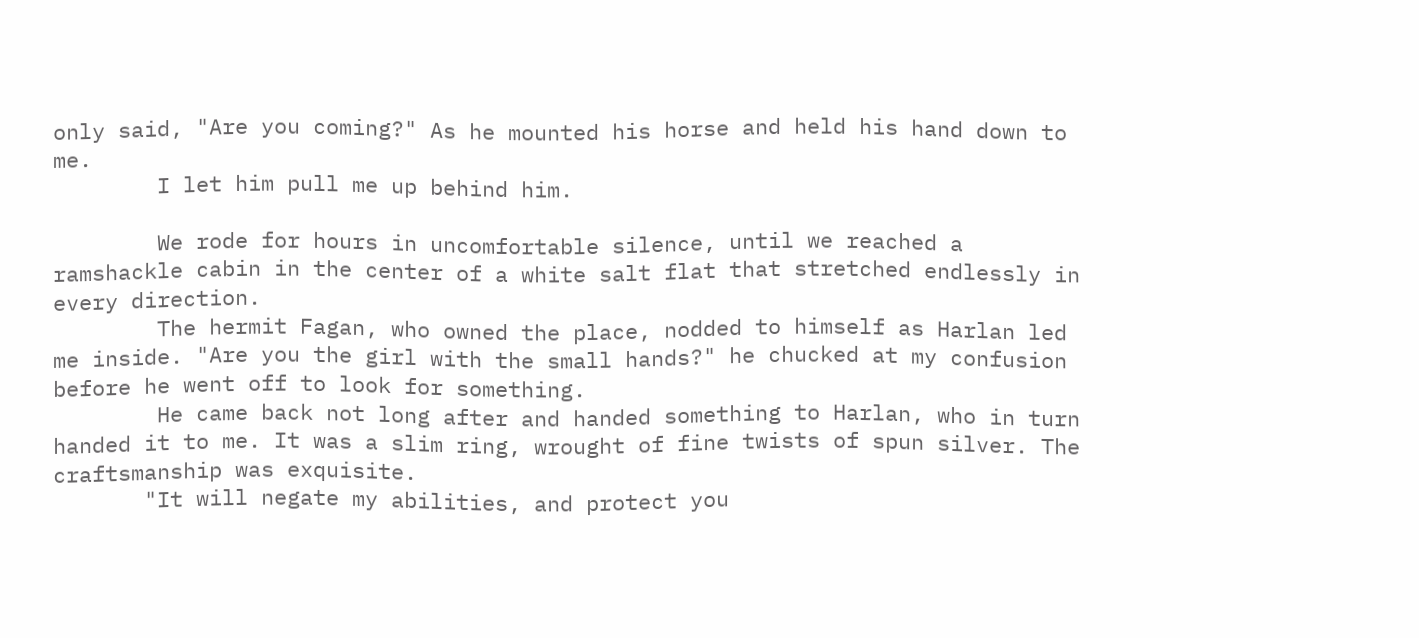only said, "Are you coming?" As he mounted his horse and held his hand down to me.
        I let him pull me up behind him.

        We rode for hours in uncomfortable silence, until we reached a ramshackle cabin in the center of a white salt flat that stretched endlessly in every direction.
        The hermit Fagan, who owned the place, nodded to himself as Harlan led me inside. "Are you the girl with the small hands?" he chucked at my confusion before he went off to look for something.
        He came back not long after and handed something to Harlan, who in turn handed it to me. It was a slim ring, wrought of fine twists of spun silver. The craftsmanship was exquisite.
       "It will negate my abilities, and protect you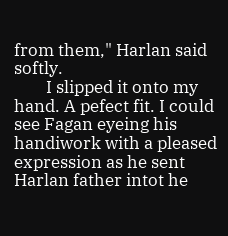from them," Harlan said softly.
        I slipped it onto my hand. A pefect fit. I could see Fagan eyeing his handiwork with a pleased expression as he sent Harlan father intot he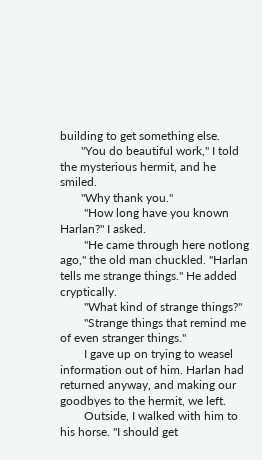building to get something else.
       "You do beautiful work," I told the mysterious hermit, and he smiled.
       "Why thank you."
        "How long have you known Harlan?" I asked.
        "He came through here notlong ago," the old man chuckled. "Harlan tells me strange things." He added cryptically.
        "What kind of strange things?"
        "Strange things that remind me of even stranger things."
        I gave up on trying to weasel information out of him. Harlan had returned anyway, and making our goodbyes to the hermit, we left.
        Outside, I walked with him to his horse. "I should get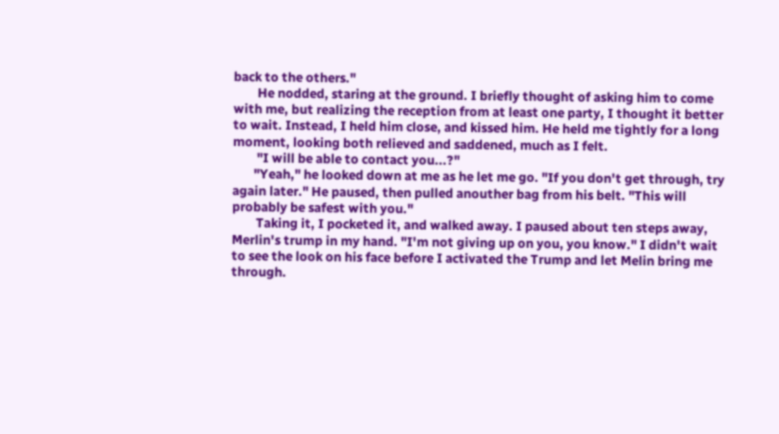back to the others."
        He nodded, staring at the ground. I briefly thought of asking him to come with me, but realizing the reception from at least one party, I thought it better to wait. Instead, I held him close, and kissed him. He held me tightly for a long moment, looking both relieved and saddened, much as I felt.
        "I will be able to contact you...?"
       "Yeah," he looked down at me as he let me go. "If you don't get through, try again later." He paused, then pulled anouther bag from his belt. "This will probably be safest with you."
        Taking it, I pocketed it, and walked away. I paused about ten steps away, Merlin's trump in my hand. "I'm not giving up on you, you know." I didn't wait to see the look on his face before I activated the Trump and let Melin bring me through.